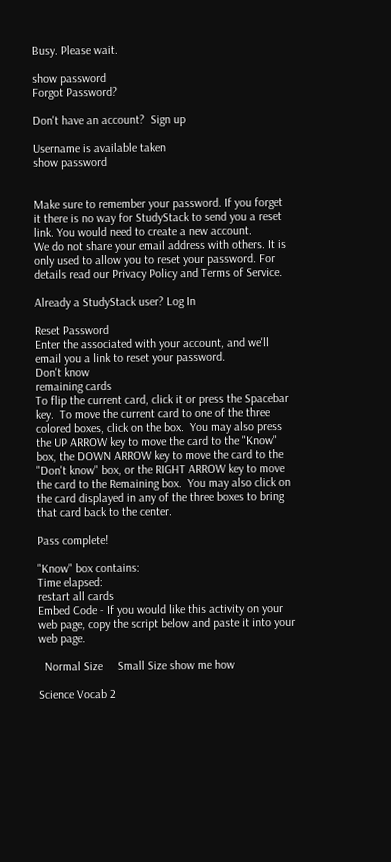Busy. Please wait.

show password
Forgot Password?

Don't have an account?  Sign up

Username is available taken
show password


Make sure to remember your password. If you forget it there is no way for StudyStack to send you a reset link. You would need to create a new account.
We do not share your email address with others. It is only used to allow you to reset your password. For details read our Privacy Policy and Terms of Service.

Already a StudyStack user? Log In

Reset Password
Enter the associated with your account, and we'll email you a link to reset your password.
Don't know
remaining cards
To flip the current card, click it or press the Spacebar key.  To move the current card to one of the three colored boxes, click on the box.  You may also press the UP ARROW key to move the card to the "Know" box, the DOWN ARROW key to move the card to the "Don't know" box, or the RIGHT ARROW key to move the card to the Remaining box.  You may also click on the card displayed in any of the three boxes to bring that card back to the center.

Pass complete!

"Know" box contains:
Time elapsed:
restart all cards
Embed Code - If you would like this activity on your web page, copy the script below and paste it into your web page.

  Normal Size     Small Size show me how

Science Vocab 2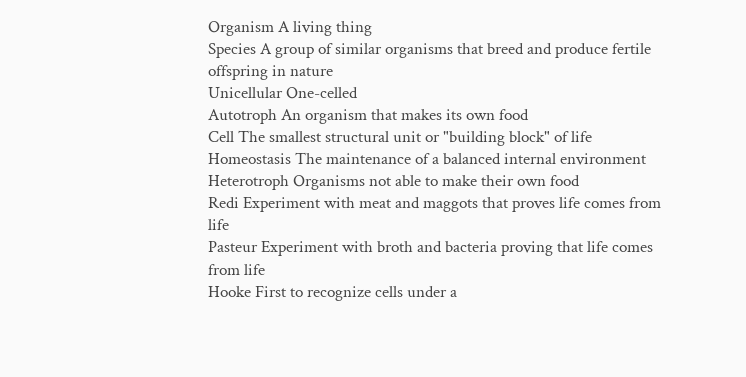Organism A living thing
Species A group of similar organisms that breed and produce fertile offspring in nature
Unicellular One-celled
Autotroph An organism that makes its own food
Cell The smallest structural unit or "building block" of life
Homeostasis The maintenance of a balanced internal environment
Heterotroph Organisms not able to make their own food
Redi Experiment with meat and maggots that proves life comes from life
Pasteur Experiment with broth and bacteria proving that life comes from life
Hooke First to recognize cells under a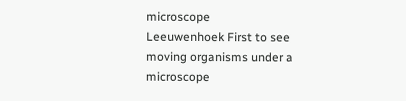microscope
Leeuwenhoek First to see moving organisms under a microscope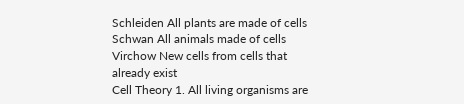Schleiden All plants are made of cells
Schwan All animals made of cells
Virchow New cells from cells that already exist
Cell Theory 1. All living organisms are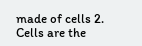made of cells 2. Cells are the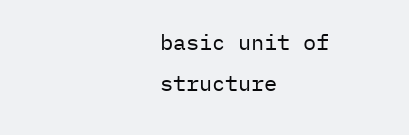basic unit of structure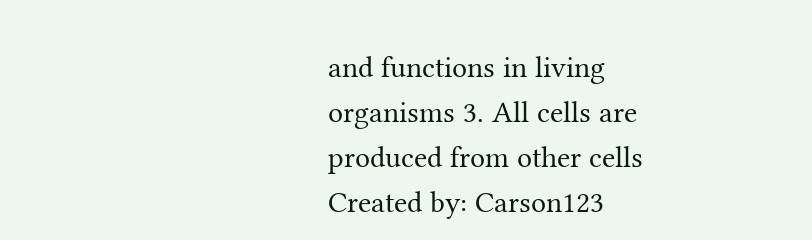and functions in living organisms 3. All cells are produced from other cells
Created by: Carson123